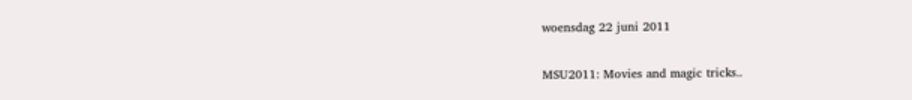woensdag 22 juni 2011

MSU2011: Movies and magic tricks..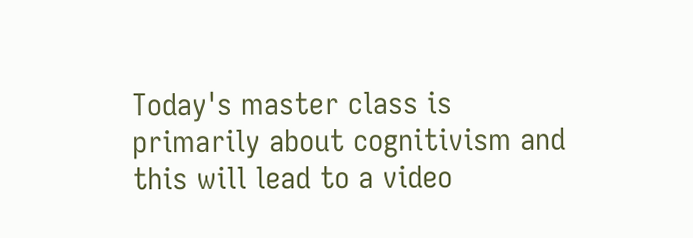Today's master class is primarily about cognitivism and this will lead to a video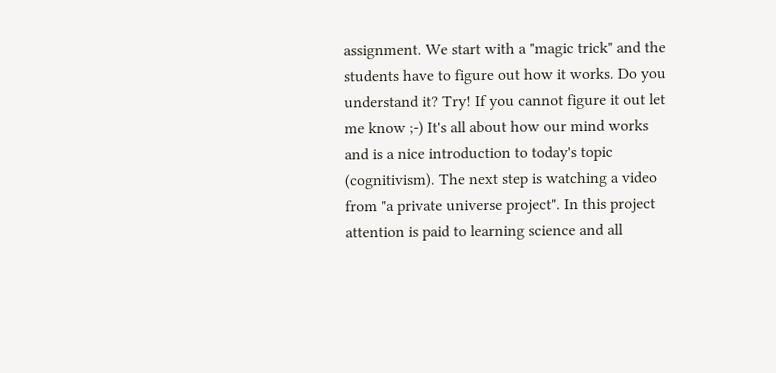assignment. We start with a "magic trick" and the students have to figure out how it works. Do you understand it? Try! If you cannot figure it out let me know ;-) It's all about how our mind works and is a nice introduction to today's topic (cognitivism). The next step is watching a video from "a private universe project". In this project attention is paid to learning science and all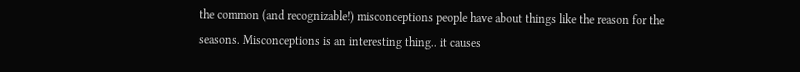the common (and recognizable!) misconceptions people have about things like the reason for the seasons. Misconceptions is an interesting thing.. it causes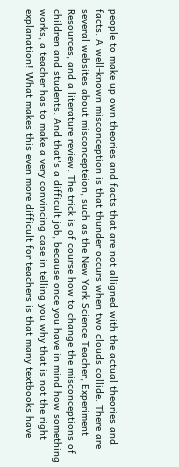people to make up own theories and facts that are not alligned with the actual theories and facts. A well-known misconception is that thunder occurs when two clouds collide. There are several websites about misconcepteion, such as the New York Science Teacher, Experiment Resources, and a literature review. The trick is of course how to change the misconceptions of children and students. And that's a difficult job, because once you have in mind how something works, a teacher has to make a very convincing case in telling you why that is not the right explanation! What makes this even more difficult for teachers is that many textbooks have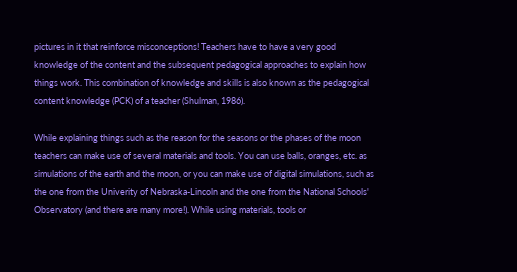pictures in it that reinforce misconceptions! Teachers have to have a very good knowledge of the content and the subsequent pedagogical approaches to explain how things work. This combination of knowledge and skills is also known as the pedagogical content knowledge (PCK) of a teacher (Shulman, 1986).

While explaining things such as the reason for the seasons or the phases of the moon teachers can make use of several materials and tools. You can use balls, oranges, etc. as simulations of the earth and the moon, or you can make use of digital simulations, such as the one from the Univerity of Nebraska-Lincoln and the one from the National Schools' Observatory (and there are many more!). While using materials, tools or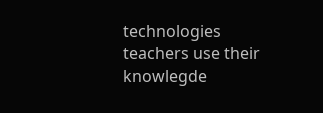technologies teachers use their knowlegde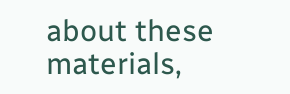about these materials,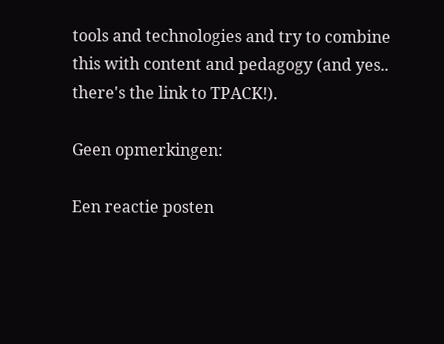tools and technologies and try to combine this with content and pedagogy (and yes.. there's the link to TPACK!).

Geen opmerkingen:

Een reactie posten